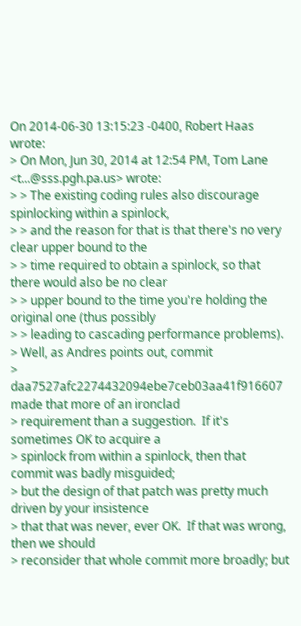On 2014-06-30 13:15:23 -0400, Robert Haas wrote:
> On Mon, Jun 30, 2014 at 12:54 PM, Tom Lane <t...@sss.pgh.pa.us> wrote:
> > The existing coding rules also discourage spinlocking within a spinlock,
> > and the reason for that is that there's no very clear upper bound to the
> > time required to obtain a spinlock, so that there would also be no clear
> > upper bound to the time you're holding the original one (thus possibly
> > leading to cascading performance problems).
> Well, as Andres points out, commit
> daa7527afc2274432094ebe7ceb03aa41f916607 made that more of an ironclad
> requirement than a suggestion.  If it's sometimes OK to acquire a
> spinlock from within a spinlock, then that commit was badly misguided;
> but the design of that patch was pretty much driven by your insistence
> that that was never, ever OK.  If that was wrong, then we should
> reconsider that whole commit more broadly; but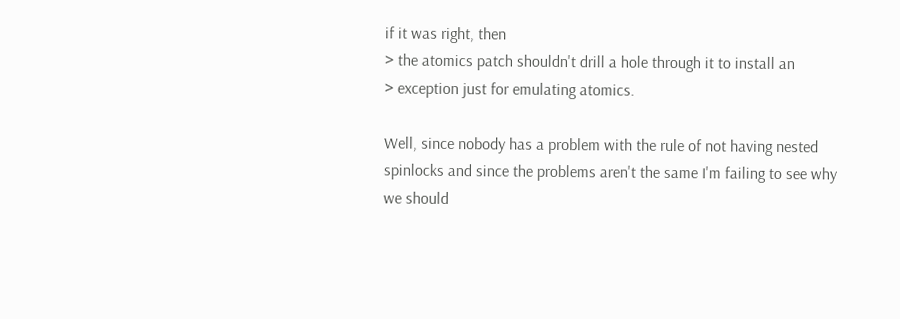if it was right, then
> the atomics patch shouldn't drill a hole through it to install an
> exception just for emulating atomics.

Well, since nobody has a problem with the rule of not having nested
spinlocks and since the problems aren't the same I'm failing to see why
we should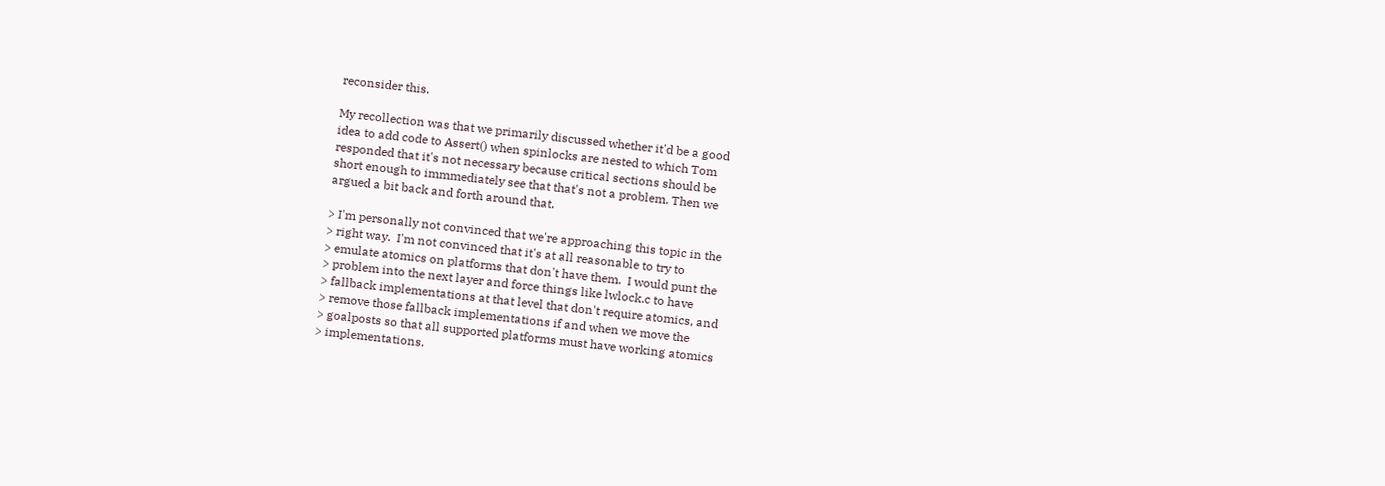reconsider this.

My recollection was that we primarily discussed whether it'd be a good
idea to add code to Assert() when spinlocks are nested to which Tom
responded that it's not necessary because critical sections should be
short enough to immmediately see that that's not a problem. Then we
argued a bit back and forth around that.

> I'm personally not convinced that we're approaching this topic in the
> right way.  I'm not convinced that it's at all reasonable to try to
> emulate atomics on platforms that don't have them.  I would punt the
> problem into the next layer and force things like lwlock.c to have
> fallback implementations at that level that don't require atomics, and
> remove those fallback implementations if and when we move the
> goalposts so that all supported platforms must have working atomics
> implementations.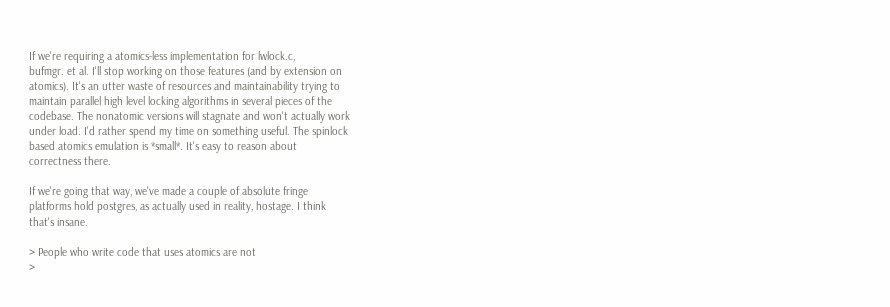If we're requiring a atomics-less implementation for lwlock.c,
bufmgr. et al. I'll stop working on those features (and by extension on
atomics). It's an utter waste of resources and maintainability trying to
maintain parallel high level locking algorithms in several pieces of the
codebase. The nonatomic versions will stagnate and won't actually work
under load. I'd rather spend my time on something useful. The spinlock
based atomics emulation is *small*. It's easy to reason about
correctness there.

If we're going that way, we've made a couple of absolute fringe
platforms hold postgres, as actually used in reality, hostage. I think
that's insane.

> People who write code that uses atomics are not
>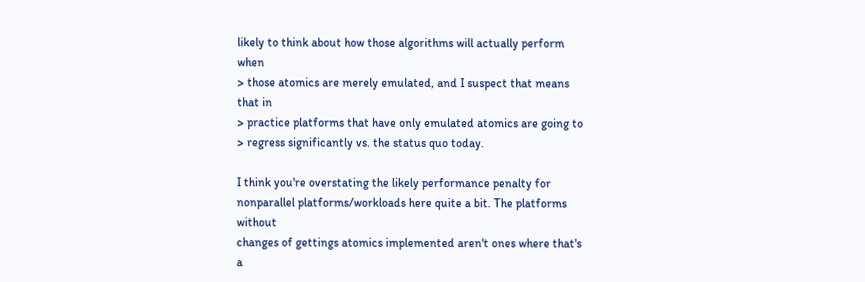likely to think about how those algorithms will actually perform when
> those atomics are merely emulated, and I suspect that means that in
> practice platforms that have only emulated atomics are going to
> regress significantly vs. the status quo today.

I think you're overstating the likely performance penalty for
nonparallel platforms/workloads here quite a bit. The platforms without
changes of gettings atomics implemented aren't ones where that's a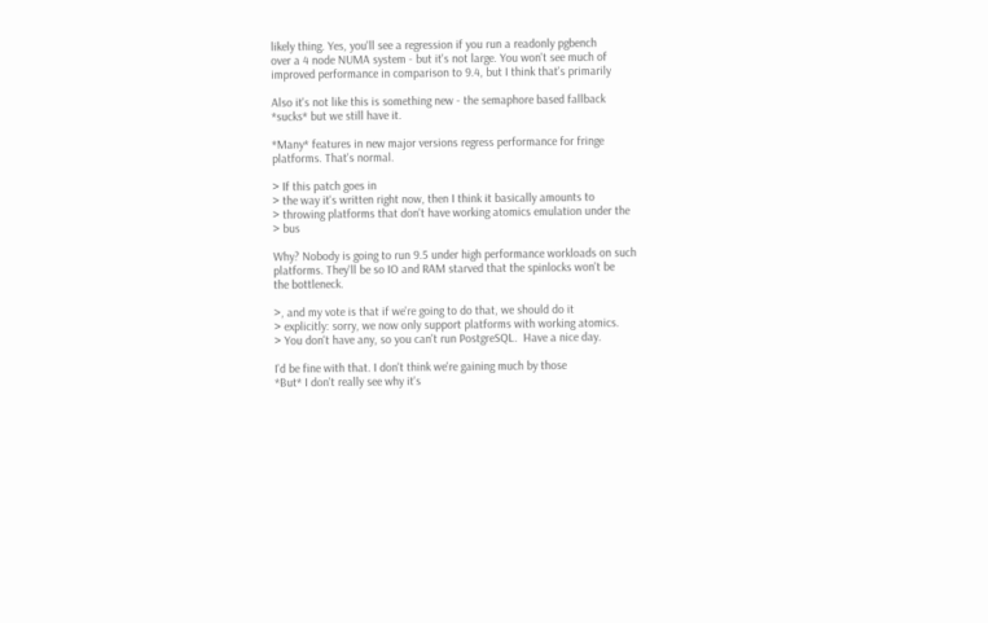likely thing. Yes, you'll see a regression if you run a readonly pgbench
over a 4 node NUMA system - but it's not large. You won't see much of
improved performance in comparison to 9.4, but I think that's primarily

Also it's not like this is something new - the semaphore based fallback
*sucks* but we still have it.

*Many* features in new major versions regress performance for fringe
platforms. That's normal.

> If this patch goes in
> the way it's written right now, then I think it basically amounts to
> throwing platforms that don't have working atomics emulation under the
> bus

Why? Nobody is going to run 9.5 under high performance workloads on such
platforms. They'll be so IO and RAM starved that the spinlocks won't be
the bottleneck.

>, and my vote is that if we're going to do that, we should do it
> explicitly: sorry, we now only support platforms with working atomics.
> You don't have any, so you can't run PostgreSQL.  Have a nice day.

I'd be fine with that. I don't think we're gaining much by those
*But* I don't really see why it's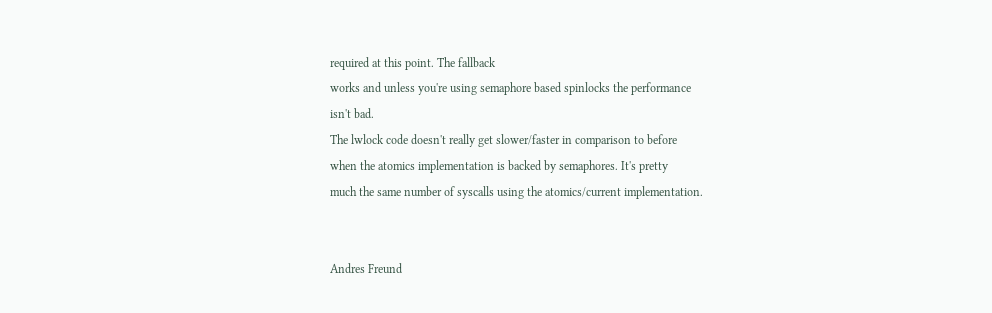required at this point. The fallback
works and unless you're using semaphore based spinlocks the performance
isn't bad.
The lwlock code doesn't really get slower/faster in comparison to before
when the atomics implementation is backed by semaphores. It's pretty
much the same number of syscalls using the atomics/current implementation.


Andres Freund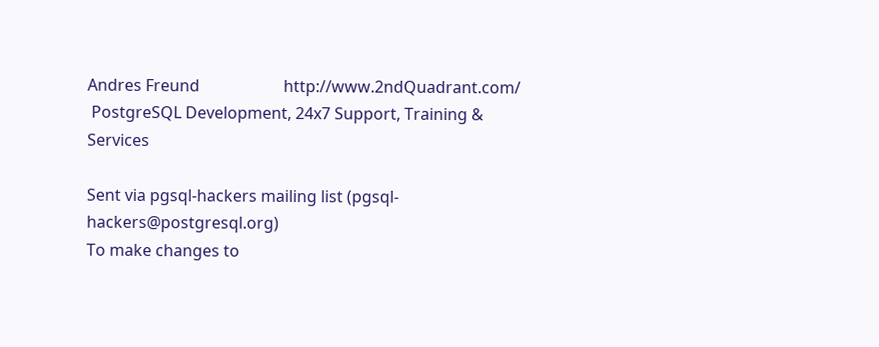Andres Freund                     http://www.2ndQuadrant.com/
 PostgreSQL Development, 24x7 Support, Training & Services

Sent via pgsql-hackers mailing list (pgsql-hackers@postgresql.org)
To make changes to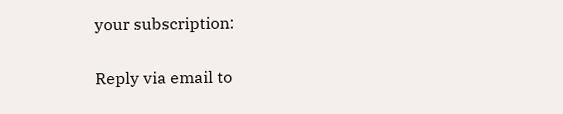your subscription:

Reply via email to